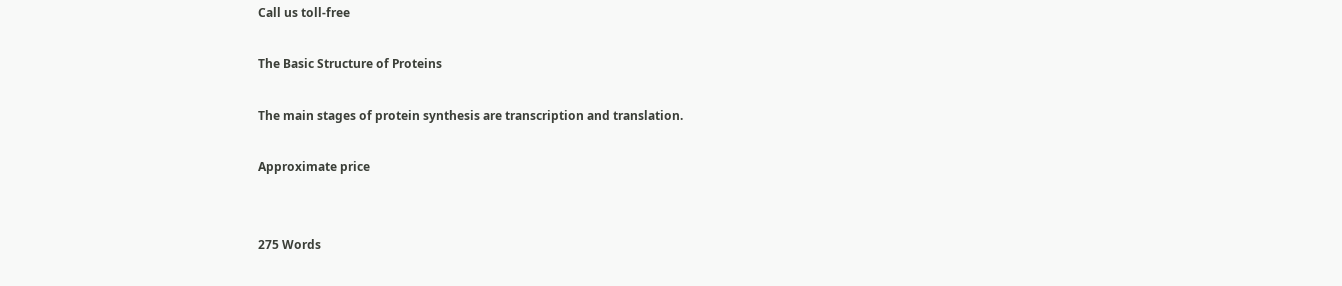Call us toll-free

The Basic Structure of Proteins

The main stages of protein synthesis are transcription and translation.

Approximate price


275 Words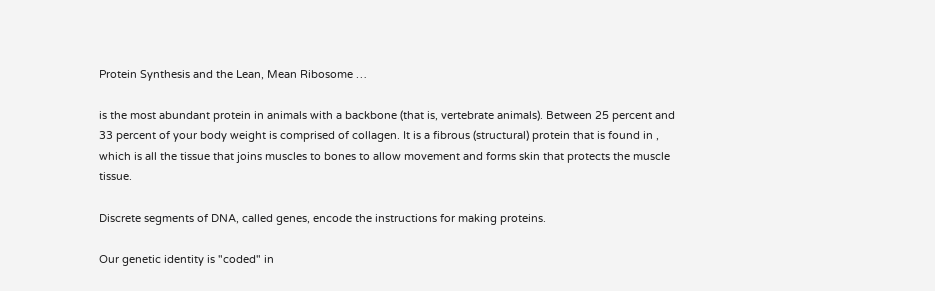Protein Synthesis and the Lean, Mean Ribosome …

is the most abundant protein in animals with a backbone (that is, vertebrate animals). Between 25 percent and 33 percent of your body weight is comprised of collagen. It is a fibrous (structural) protein that is found in , which is all the tissue that joins muscles to bones to allow movement and forms skin that protects the muscle tissue.

Discrete segments of DNA, called genes, encode the instructions for making proteins.

Our genetic identity is "coded" in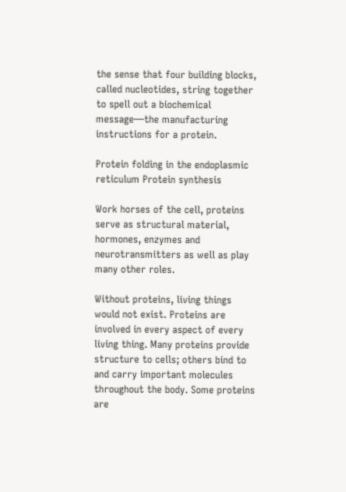the sense that four building blocks, called nucleotides, string together to spell out a biochemical message—the manufacturing instructions for a protein.

Protein folding in the endoplasmic reticulum Protein synthesis

Work horses of the cell, proteins serve as structural material, hormones, enzymes and neurotransmitters as well as play many other roles.

Without proteins, living things would not exist. Proteins are involved in every aspect of every living thing. Many proteins provide structure to cells; others bind to and carry important molecules throughout the body. Some proteins are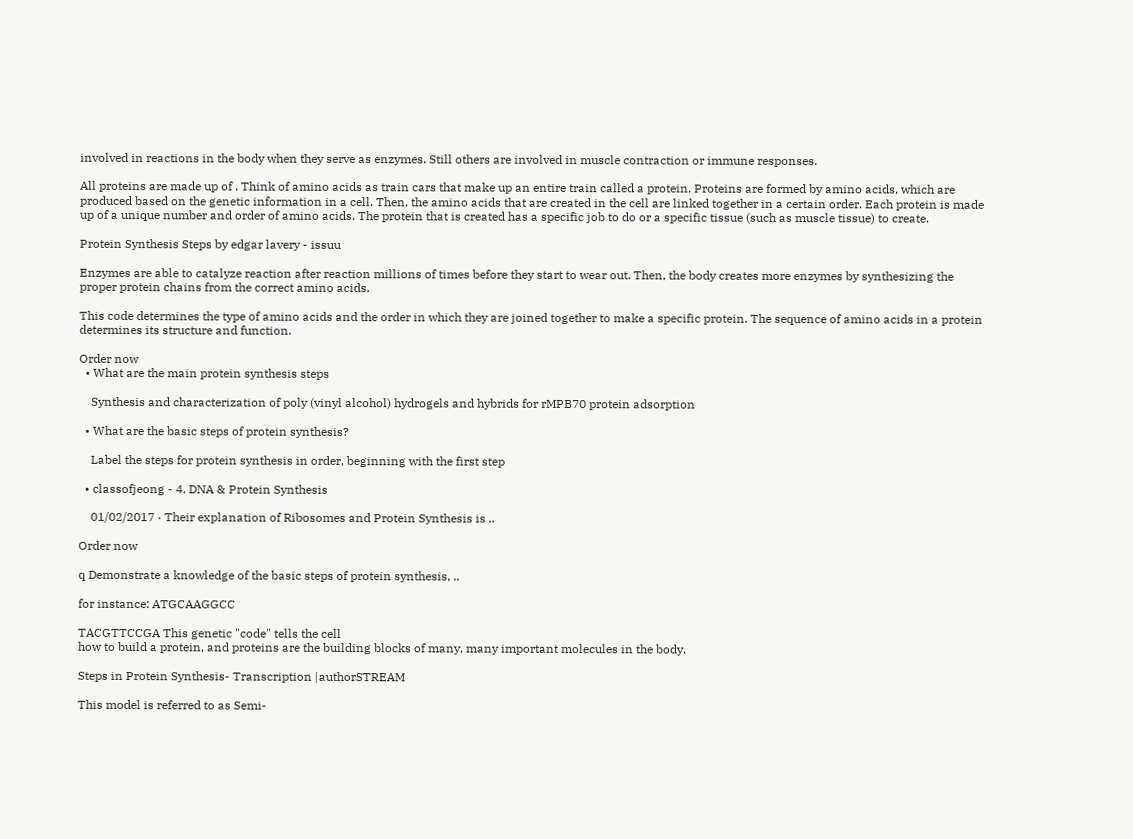involved in reactions in the body when they serve as enzymes. Still others are involved in muscle contraction or immune responses.

All proteins are made up of . Think of amino acids as train cars that make up an entire train called a protein. Proteins are formed by amino acids, which are produced based on the genetic information in a cell. Then, the amino acids that are created in the cell are linked together in a certain order. Each protein is made up of a unique number and order of amino acids. The protein that is created has a specific job to do or a specific tissue (such as muscle tissue) to create.

Protein Synthesis Steps by edgar lavery - issuu

Enzymes are able to catalyze reaction after reaction millions of times before they start to wear out. Then, the body creates more enzymes by synthesizing the proper protein chains from the correct amino acids.

This code determines the type of amino acids and the order in which they are joined together to make a specific protein. The sequence of amino acids in a protein determines its structure and function.

Order now
  • What are the main protein synthesis steps

    Synthesis and characterization of poly (vinyl alcohol) hydrogels and hybrids for rMPB70 protein adsorption

  • What are the basic steps of protein synthesis?

    Label the steps for protein synthesis in order, beginning with the first step

  • classofjeong - 4. DNA & Protein Synthesis

    01/02/2017 · Their explanation of Ribosomes and Protein Synthesis is ..

Order now

q Demonstrate a knowledge of the basic steps of protein synthesis, ..

for instance: ATGCAAGGCC

TACGTTCCGA This genetic "code" tells the cell
how to build a protein, and proteins are the building blocks of many, many important molecules in the body.

Steps in Protein Synthesis- Transcription |authorSTREAM

This model is referred to as Semi-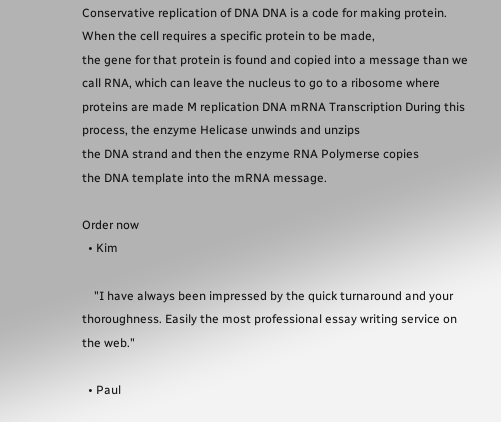Conservative replication of DNA DNA is a code for making protein.
When the cell requires a specific protein to be made,
the gene for that protein is found and copied into a message than we call RNA, which can leave the nucleus to go to a ribosome where proteins are made M replication DNA mRNA Transcription During this process, the enzyme Helicase unwinds and unzips
the DNA strand and then the enzyme RNA Polymerse copies
the DNA template into the mRNA message.

Order now
  • Kim

    "I have always been impressed by the quick turnaround and your thoroughness. Easily the most professional essay writing service on the web."

  • Paul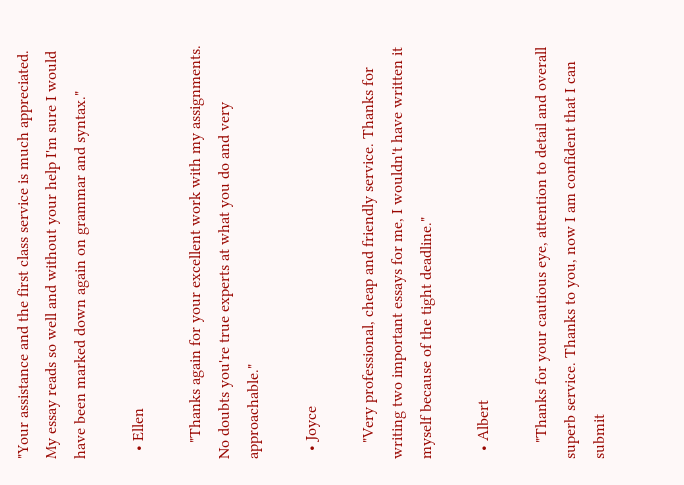"Your assistance and the first class service is much appreciated. My essay reads so well and without your help I'm sure I would have been marked down again on grammar and syntax."

  • Ellen

    "Thanks again for your excellent work with my assignments. No doubts you're true experts at what you do and very approachable."

  • Joyce

    "Very professional, cheap and friendly service. Thanks for writing two important essays for me, I wouldn't have written it myself because of the tight deadline."

  • Albert

    "Thanks for your cautious eye, attention to detail and overall superb service. Thanks to you, now I am confident that I can submit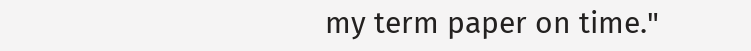my term paper on time."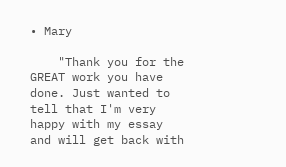• Mary

    "Thank you for the GREAT work you have done. Just wanted to tell that I'm very happy with my essay and will get back with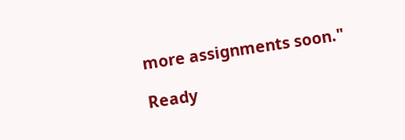more assignments soon."

Ready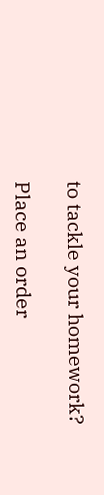to tackle your homework?

Place an order